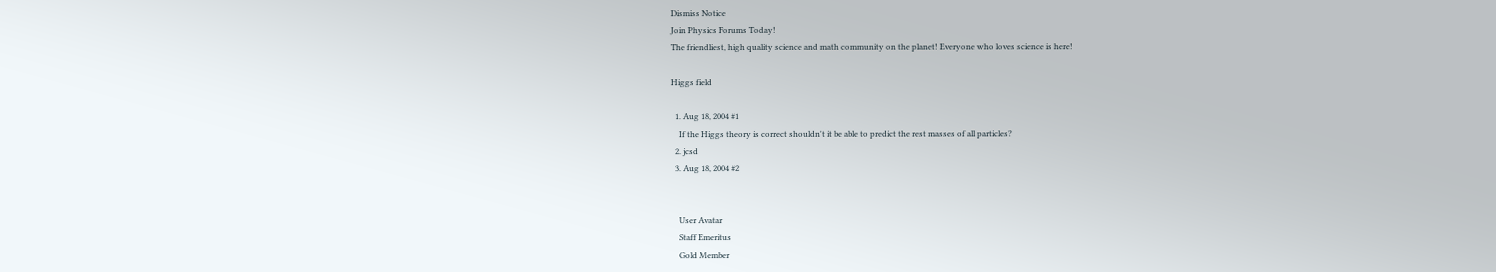Dismiss Notice
Join Physics Forums Today!
The friendliest, high quality science and math community on the planet! Everyone who loves science is here!

Higgs field

  1. Aug 18, 2004 #1
    If the Higgs theory is correct shouldn't it be able to predict the rest masses of all particles?
  2. jcsd
  3. Aug 18, 2004 #2


    User Avatar
    Staff Emeritus
    Gold Member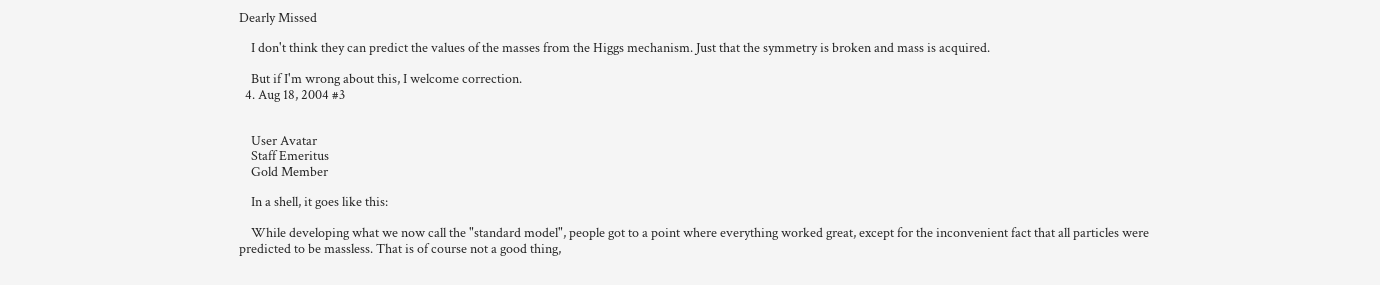Dearly Missed

    I don't think they can predict the values of the masses from the Higgs mechanism. Just that the symmetry is broken and mass is acquired.

    But if I'm wrong about this, I welcome correction.
  4. Aug 18, 2004 #3


    User Avatar
    Staff Emeritus
    Gold Member

    In a shell, it goes like this:

    While developing what we now call the "standard model", people got to a point where everything worked great, except for the inconvenient fact that all particles were predicted to be massless. That is of course not a good thing,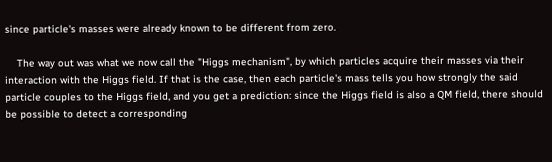since particle's masses were already known to be different from zero.

    The way out was what we now call the "Higgs mechanism", by which particles acquire their masses via their interaction with the Higgs field. If that is the case, then each particle's mass tells you how strongly the said particle couples to the Higgs field, and you get a prediction: since the Higgs field is also a QM field, there should be possible to detect a corresponding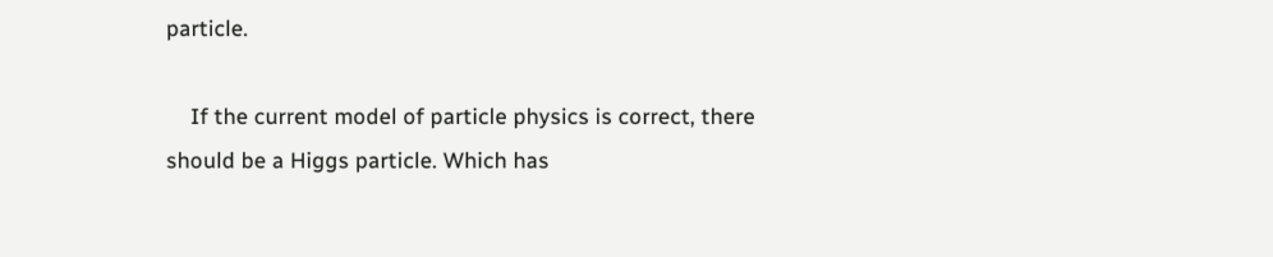particle.

    If the current model of particle physics is correct, there should be a Higgs particle. Which has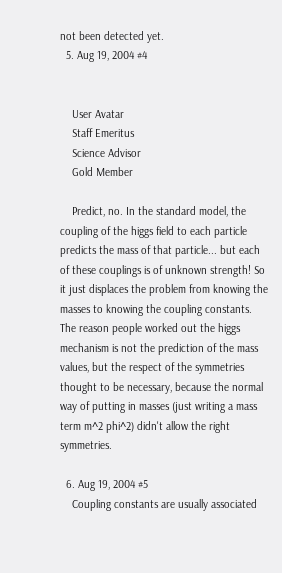not been detected yet.
  5. Aug 19, 2004 #4


    User Avatar
    Staff Emeritus
    Science Advisor
    Gold Member

    Predict, no. In the standard model, the coupling of the higgs field to each particle predicts the mass of that particle... but each of these couplings is of unknown strength! So it just displaces the problem from knowing the masses to knowing the coupling constants. The reason people worked out the higgs mechanism is not the prediction of the mass values, but the respect of the symmetries thought to be necessary, because the normal way of putting in masses (just writing a mass term m^2 phi^2) didn't allow the right symmetries.

  6. Aug 19, 2004 #5
    Coupling constants are usually associated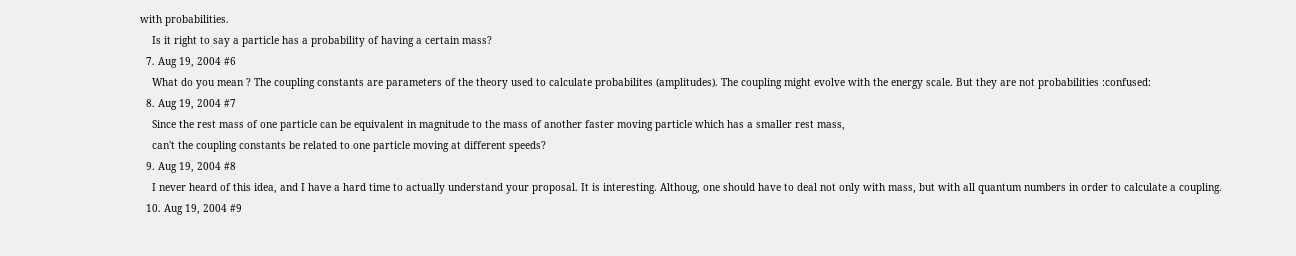with probabilities.
    Is it right to say a particle has a probability of having a certain mass?
  7. Aug 19, 2004 #6
    What do you mean ? The coupling constants are parameters of the theory used to calculate probabilites (amplitudes). The coupling might evolve with the energy scale. But they are not probabilities :confused:
  8. Aug 19, 2004 #7
    Since the rest mass of one particle can be equivalent in magnitude to the mass of another faster moving particle which has a smaller rest mass,
    can't the coupling constants be related to one particle moving at different speeds?
  9. Aug 19, 2004 #8
    I never heard of this idea, and I have a hard time to actually understand your proposal. It is interesting. Althoug, one should have to deal not only with mass, but with all quantum numbers in order to calculate a coupling.
  10. Aug 19, 2004 #9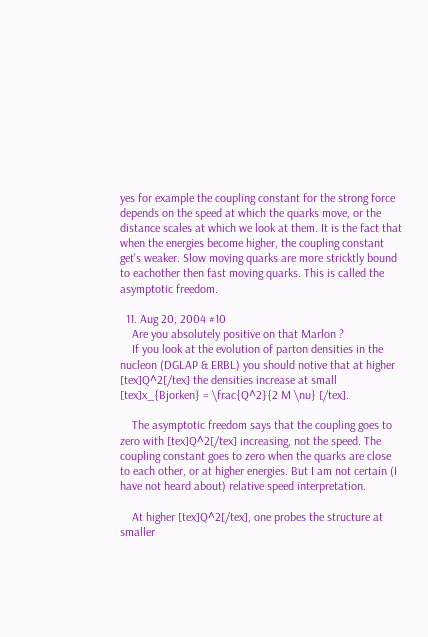yes for example the coupling constant for the strong force depends on the speed at which the quarks move, or the distance scales at which we look at them. It is the fact that when the energies become higher, the coupling constant get's weaker. Slow moving quarks are more stricktly bound to eachother then fast moving quarks. This is called the asymptotic freedom.

  11. Aug 20, 2004 #10
    Are you absolutely positive on that Marlon ?
    If you look at the evolution of parton densities in the nucleon (DGLAP & ERBL) you should notive that at higher [tex]Q^2[/tex] the densities increase at small [tex]x_{Bjorken} = \frac{Q^2}{2 M \nu} [/tex].

    The asymptotic freedom says that the coupling goes to zero with [tex]Q^2[/tex] increasing, not the speed. The coupling constant goes to zero when the quarks are close to each other, or at higher energies. But I am not certain (I have not heard about) relative speed interpretation.

    At higher [tex]Q^2[/tex], one probes the structure at smaller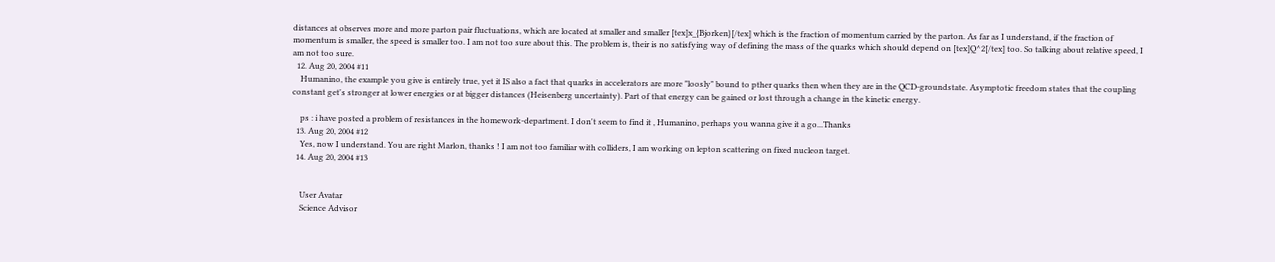distances at observes more and more parton pair fluctuations, which are located at smaller and smaller [tex]x_{Bjorken}[/tex] which is the fraction of momentum carried by the parton. As far as I understand, if the fraction of momentum is smaller, the speed is smaller too. I am not too sure about this. The problem is, their is no satisfying way of defining the mass of the quarks which should depend on [tex]Q^2[/tex] too. So talking about relative speed, I am not too sure.
  12. Aug 20, 2004 #11
    Humanino, the example you give is entirely true, yet it IS also a fact that quarks in accelerators are more "loosly" bound to pther quarks then when they are in the QCD-groundstate. Asymptotic freedom states that the coupling constant get's stronger at lower energies or at bigger distances (Heisenberg uncertainty). Part of that energy can be gained or lost through a change in the kinetic energy.

    ps : i have posted a problem of resistances in the homework-department. I don't seem to find it , Humanino, perhaps you wanna give it a go...Thanks
  13. Aug 20, 2004 #12
    Yes, now I understand. You are right Marlon, thanks ! I am not too familiar with colliders, I am working on lepton scattering on fixed nucleon target.
  14. Aug 20, 2004 #13


    User Avatar
    Science Advisor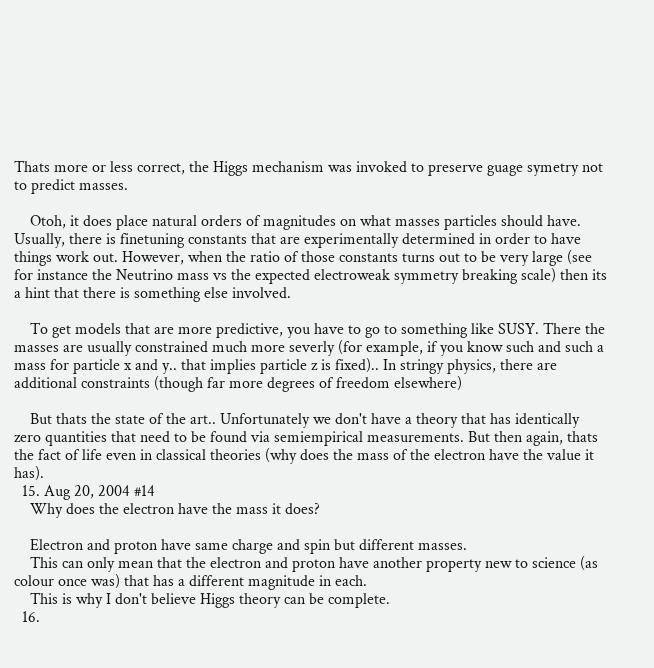Thats more or less correct, the Higgs mechanism was invoked to preserve guage symetry not to predict masses.

    Otoh, it does place natural orders of magnitudes on what masses particles should have. Usually, there is finetuning constants that are experimentally determined in order to have things work out. However, when the ratio of those constants turns out to be very large (see for instance the Neutrino mass vs the expected electroweak symmetry breaking scale) then its a hint that there is something else involved.

    To get models that are more predictive, you have to go to something like SUSY. There the masses are usually constrained much more severly (for example, if you know such and such a mass for particle x and y.. that implies particle z is fixed).. In stringy physics, there are additional constraints (though far more degrees of freedom elsewhere)

    But thats the state of the art.. Unfortunately we don't have a theory that has identically zero quantities that need to be found via semiempirical measurements. But then again, thats the fact of life even in classical theories (why does the mass of the electron have the value it has).
  15. Aug 20, 2004 #14
    Why does the electron have the mass it does?

    Electron and proton have same charge and spin but different masses.
    This can only mean that the electron and proton have another property new to science (as colour once was) that has a different magnitude in each.
    This is why I don't believe Higgs theory can be complete.
  16.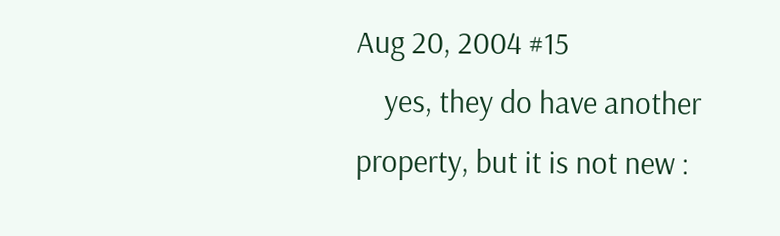Aug 20, 2004 #15
    yes, they do have another property, but it is not new :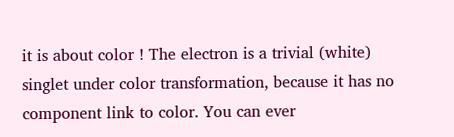it is about color ! The electron is a trivial (white) singlet under color transformation, because it has no component link to color. You can ever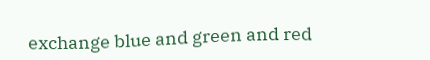exchange blue and green and red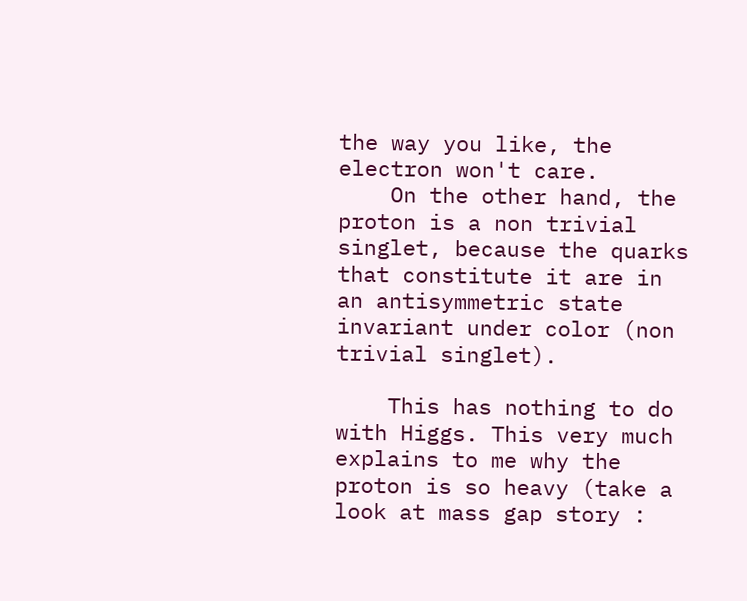the way you like, the electron won't care.
    On the other hand, the proton is a non trivial singlet, because the quarks that constitute it are in an antisymmetric state invariant under color (non trivial singlet).

    This has nothing to do with Higgs. This very much explains to me why the proton is so heavy (take a look at mass gap story :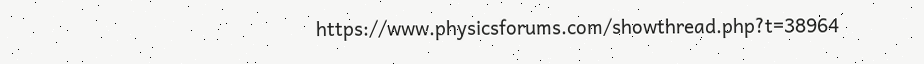https://www.physicsforums.com/showthread.php?t=38964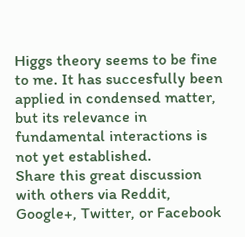Higgs theory seems to be fine to me. It has succesfully been applied in condensed matter, but its relevance in fundamental interactions is not yet established.
Share this great discussion with others via Reddit, Google+, Twitter, or Facebook